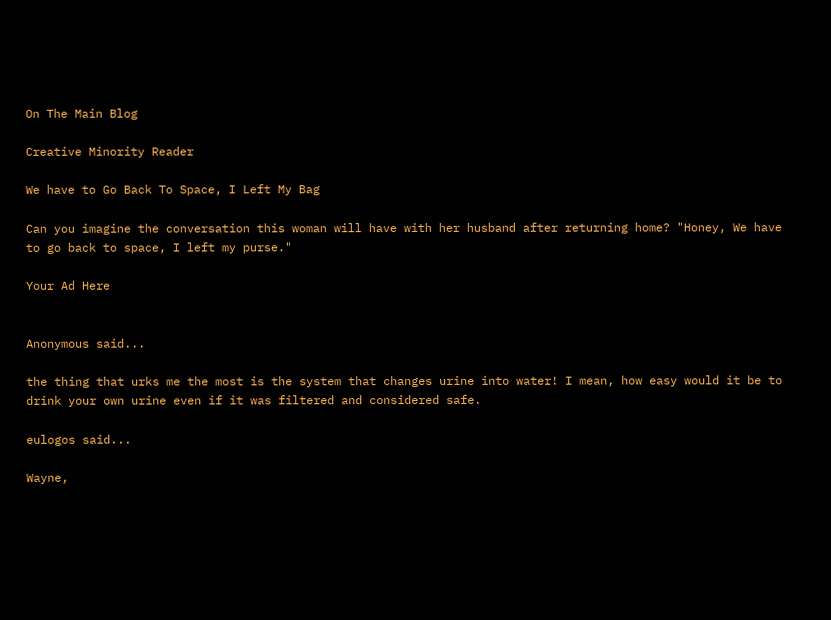On The Main Blog

Creative Minority Reader

We have to Go Back To Space, I Left My Bag

Can you imagine the conversation this woman will have with her husband after returning home? "Honey, We have to go back to space, I left my purse."

Your Ad Here


Anonymous said...

the thing that urks me the most is the system that changes urine into water! I mean, how easy would it be to drink your own urine even if it was filtered and considered safe.

eulogos said...

Wayne,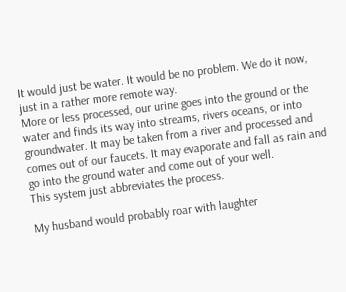It would just be water. It would be no problem. We do it now, just in a rather more remote way.
More or less processed, our urine goes into the ground or the water and finds its way into streams, rivers oceans, or into groundwater. It may be taken from a river and processed and comes out of our faucets. It may evaporate and fall as rain and go into the ground water and come out of your well.
This system just abbreviates the process.

My husband would probably roar with laughter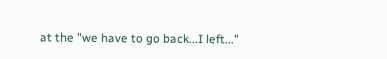at the "we have to go back...I left..."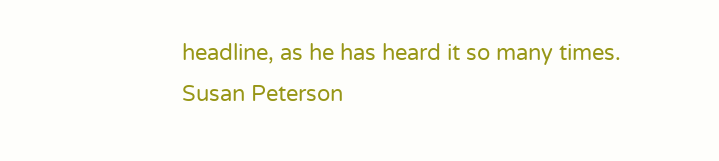headline, as he has heard it so many times.
Susan Peterson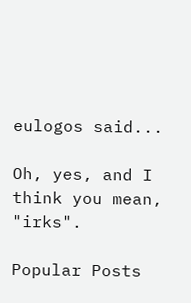eulogos said...

Oh, yes, and I think you mean, "irks".

Popular Posts